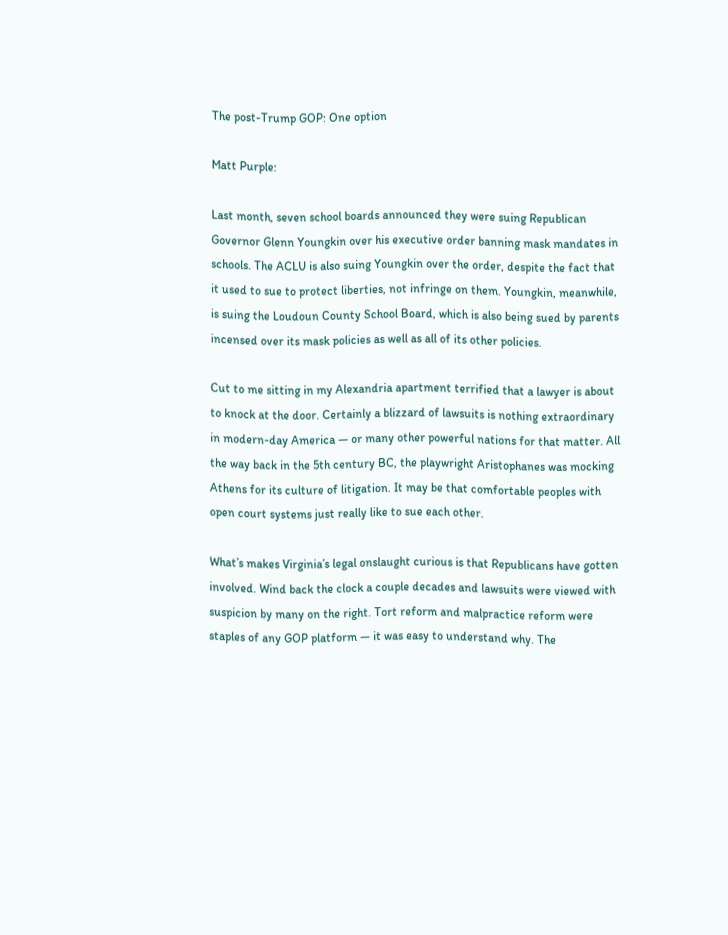The post-Trump GOP: One option

Matt Purple:

Last month, seven school boards announced they were suing Republican Governor Glenn Youngkin over his executive order banning mask mandates in schools. The ACLU is also suing Youngkin over the order, despite the fact that it used to sue to protect liberties, not infringe on them. Youngkin, meanwhile, is suing the Loudoun County School Board, which is also being sued by parents incensed over its mask policies as well as all of its other policies.

Cut to me sitting in my Alexandria apartment terrified that a lawyer is about to knock at the door. Certainly a blizzard of lawsuits is nothing extraordinary in modern-day America — or many other powerful nations for that matter. All the way back in the 5th century BC, the playwright Aristophanes was mocking Athens for its culture of litigation. It may be that comfortable peoples with open court systems just really like to sue each other.

What’s makes Virginia’s legal onslaught curious is that Republicans have gotten involved. Wind back the clock a couple decades and lawsuits were viewed with suspicion by many on the right. Tort reform and malpractice reform were staples of any GOP platform — it was easy to understand why. The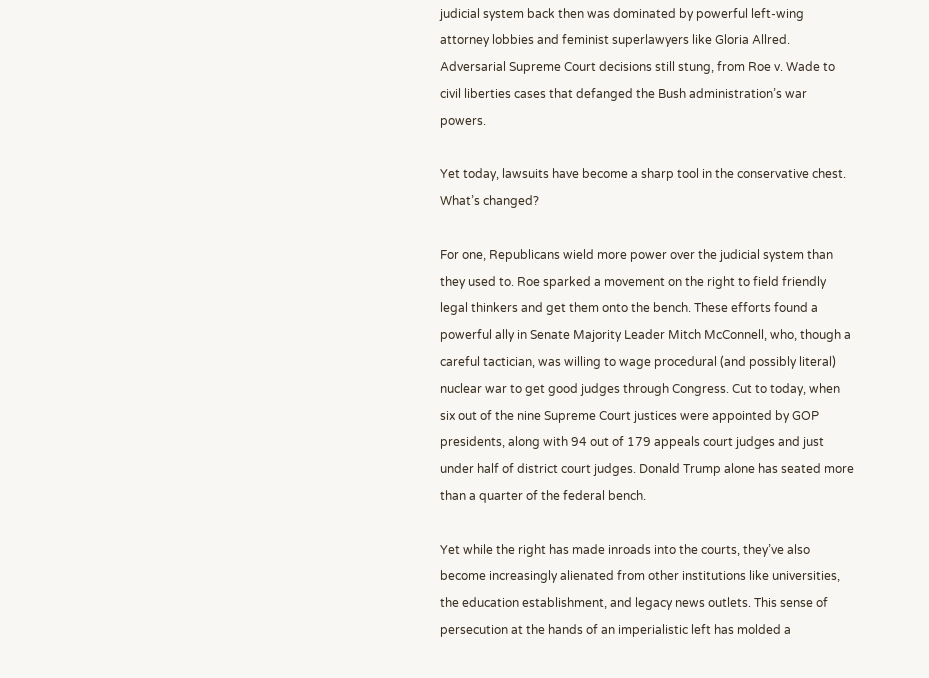judicial system back then was dominated by powerful left-wing attorney lobbies and feminist superlawyers like Gloria Allred. Adversarial Supreme Court decisions still stung, from Roe v. Wade to civil liberties cases that defanged the Bush administration’s war powers.

Yet today, lawsuits have become a sharp tool in the conservative chest. What’s changed?

For one, Republicans wield more power over the judicial system than they used to. Roe sparked a movement on the right to field friendly legal thinkers and get them onto the bench. These efforts found a powerful ally in Senate Majority Leader Mitch McConnell, who, though a careful tactician, was willing to wage procedural (and possibly literal) nuclear war to get good judges through Congress. Cut to today, when six out of the nine Supreme Court justices were appointed by GOP presidents, along with 94 out of 179 appeals court judges and just under half of district court judges. Donald Trump alone has seated more than a quarter of the federal bench.

Yet while the right has made inroads into the courts, they’ve also become increasingly alienated from other institutions like universities, the education establishment, and legacy news outlets. This sense of persecution at the hands of an imperialistic left has molded a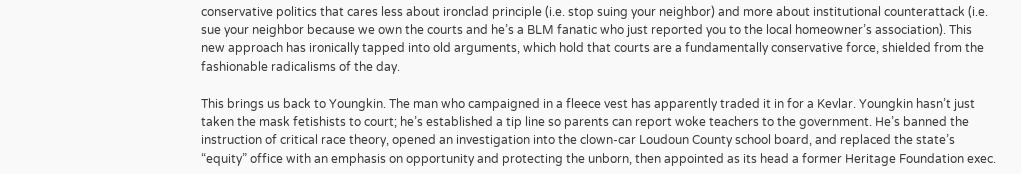conservative politics that cares less about ironclad principle (i.e. stop suing your neighbor) and more about institutional counterattack (i.e. sue your neighbor because we own the courts and he’s a BLM fanatic who just reported you to the local homeowner’s association). This new approach has ironically tapped into old arguments, which hold that courts are a fundamentally conservative force, shielded from the fashionable radicalisms of the day.

This brings us back to Youngkin. The man who campaigned in a fleece vest has apparently traded it in for a Kevlar. Youngkin hasn’t just taken the mask fetishists to court; he’s established a tip line so parents can report woke teachers to the government. He’s banned the instruction of critical race theory, opened an investigation into the clown-car Loudoun County school board, and replaced the state’s “equity” office with an emphasis on opportunity and protecting the unborn, then appointed as its head a former Heritage Foundation exec.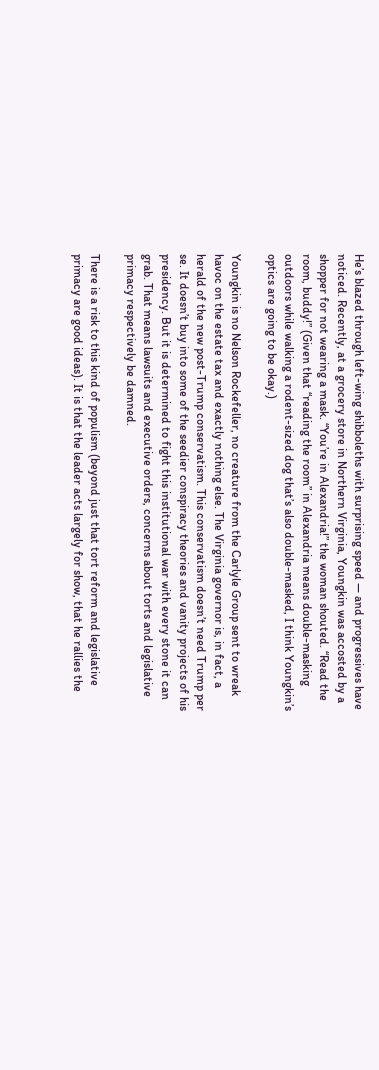He’s blazed through left-wing shibboleths with surprising speed — and progressives have noticed. Recently, at a grocery store in Northern Virginia, Youngkin was accosted by a shopper for not wearing a mask. “You’re in Alexandria!” the woman shouted. “Read the room, buddy!” (Given that “reading the room” in Alexandria means double-masking outdoors while walking a rodent-sized dog that’s also double-masked, I think Youngkin’s optics are going to be okay.)

Youngkin is no Nelson Rockefeller, no creature from the Carlyle Group sent to wreak havoc on the estate tax and exactly nothing else. The Virginia governor is, in fact, a herald of the new post-Trump conservatism. This conservatism doesn’t need Trump per se. It doesn’t buy into some of the seedier conspiracy theories and vanity projects of his presidency. But it is determined to fight this institutional war with every stone it can grab. That means lawsuits and executive orders, concerns about torts and legislative primacy respectively be damned.

There is a risk to this kind of populism (beyond just that tort reform and legislative primacy are good ideas). It is that the leader acts largely for show, that he rallies the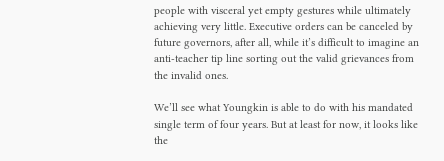people with visceral yet empty gestures while ultimately achieving very little. Executive orders can be canceled by future governors, after all, while it’s difficult to imagine an anti-teacher tip line sorting out the valid grievances from the invalid ones.

We’ll see what Youngkin is able to do with his mandated single term of four years. But at least for now, it looks like the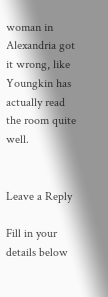woman in Alexandria got it wrong, like Youngkin has actually read the room quite well.


Leave a Reply

Fill in your details below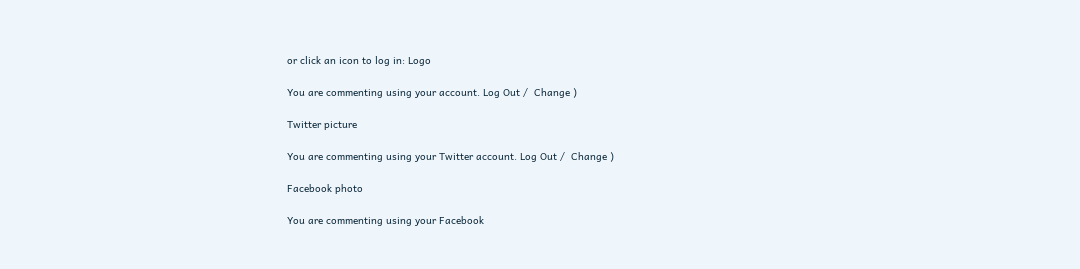or click an icon to log in: Logo

You are commenting using your account. Log Out /  Change )

Twitter picture

You are commenting using your Twitter account. Log Out /  Change )

Facebook photo

You are commenting using your Facebook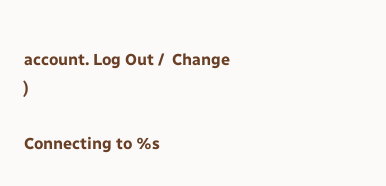account. Log Out /  Change )

Connecting to %s